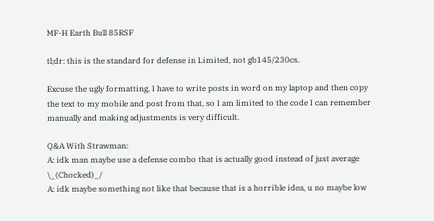MF-H Earth Bull 85RSF

tl;dr: this is the standard for defense in Limited, not gb145/230cs.

Excuse the ugly formatting, I have to write posts in word on my laptop and then copy the text to my mobile and post from that, so I am limited to the code I can remember manually and making adjustments is very difficult.

Q&A With Strawman:
A: idk man maybe use a defense combo that is actually good instead of just average \_(Chocked)_/
A: idk maybe something not like that because that is a horrible idea, u no maybe low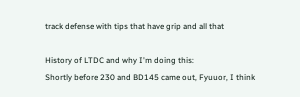track defense with tips that have grip and all that

History of LTDC and why I'm doing this:
Shortly before 230 and BD145 came out, Fyuuor, I think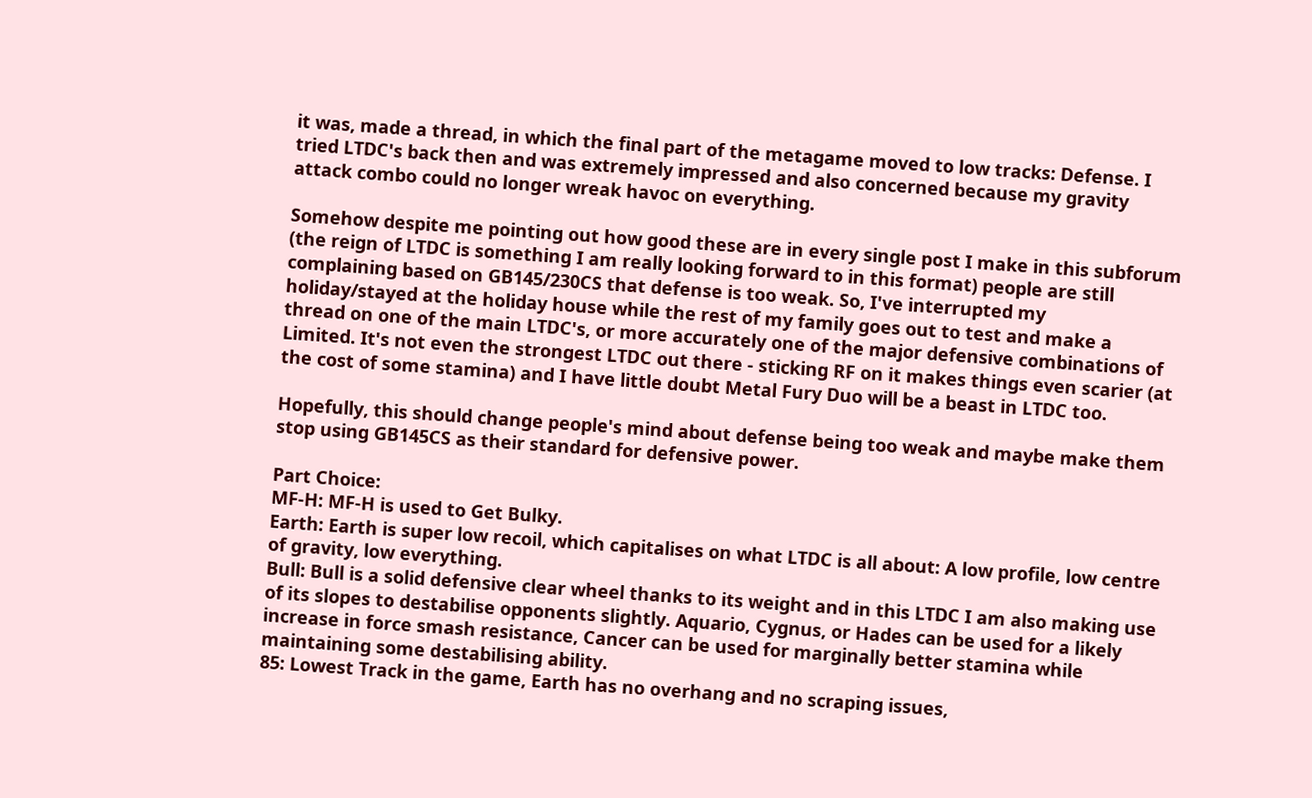it was, made a thread, in which the final part of the metagame moved to low tracks: Defense. I tried LTDC's back then and was extremely impressed and also concerned because my gravity attack combo could no longer wreak havoc on everything.

Somehow despite me pointing out how good these are in every single post I make in this subforum (the reign of LTDC is something I am really looking forward to in this format) people are still complaining based on GB145/230CS that defense is too weak. So, I've interrupted my holiday/stayed at the holiday house while the rest of my family goes out to test and make a thread on one of the main LTDC's, or more accurately one of the major defensive combinations of Limited. It's not even the strongest LTDC out there - sticking RF on it makes things even scarier (at the cost of some stamina) and I have little doubt Metal Fury Duo will be a beast in LTDC too.

Hopefully, this should change people's mind about defense being too weak and maybe make them stop using GB145CS as their standard for defensive power.

Part Choice:
MF-H: MF-H is used to Get Bulky.
Earth: Earth is super low recoil, which capitalises on what LTDC is all about: A low profile, low centre of gravity, low everything.
Bull: Bull is a solid defensive clear wheel thanks to its weight and in this LTDC I am also making use of its slopes to destabilise opponents slightly. Aquario, Cygnus, or Hades can be used for a likely increase in force smash resistance, Cancer can be used for marginally better stamina while maintaining some destabilising ability.
85: Lowest Track in the game, Earth has no overhang and no scraping issues,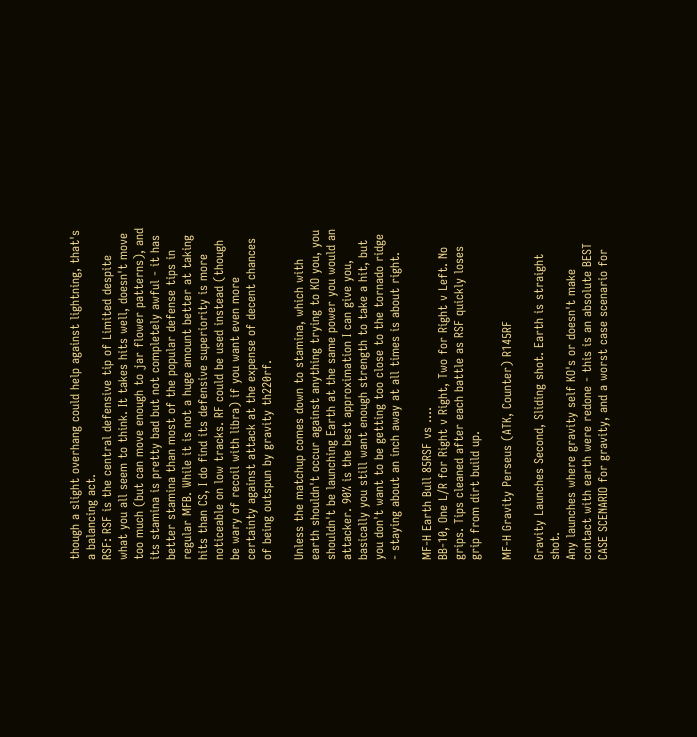though a slight overhang could help against lightning, that's a balancing act.
RSF: RSF is the central defensive tip of Limited despite what you all seem to think. It takes hits well, doesn't move too much (but can move enough to jar flower patterns), and its stamina is pretty bad but not completely awful - it has better stamina than most of the popular defense tips in regular MFB. While it is not a huge amount better at taking hits than CS, I do find its defensive superiority is more noticeable on low tracks. RF could be used instead (though be wary of recoil with libra) if you want even more certainty against attack at the expense of decent chances of being outspun by gravity th220rf.

Unless the matchup comes down to stamina, which with earth shouldn't occur against anything trying to KO you, you shouldn't be launching Earth at the same power you would an attacker. 90% is the best approximation I can give you, basically you still want enough strength to take a hit, but you don't want to be getting too close to the tornado ridge - staying about an inch away at all times is about right.

MF-H Earth Bull 85RSF vs ....
BB-10, One L/R for Right v Right, Two for Right v Left. No grips. Tips cleaned after each battle as RSF quickly loses grip from dirt build up.

MF-H Gravity Perseus (ATK, Counter) R145RF

Gravity Launches Second, Sliding shot. Earth is straight shot.
Any launches where gravity self KO's or doesn't make contact with earth were redone - this is an absolute BEST CASE SCENARIO for gravity, and a worst case scenario for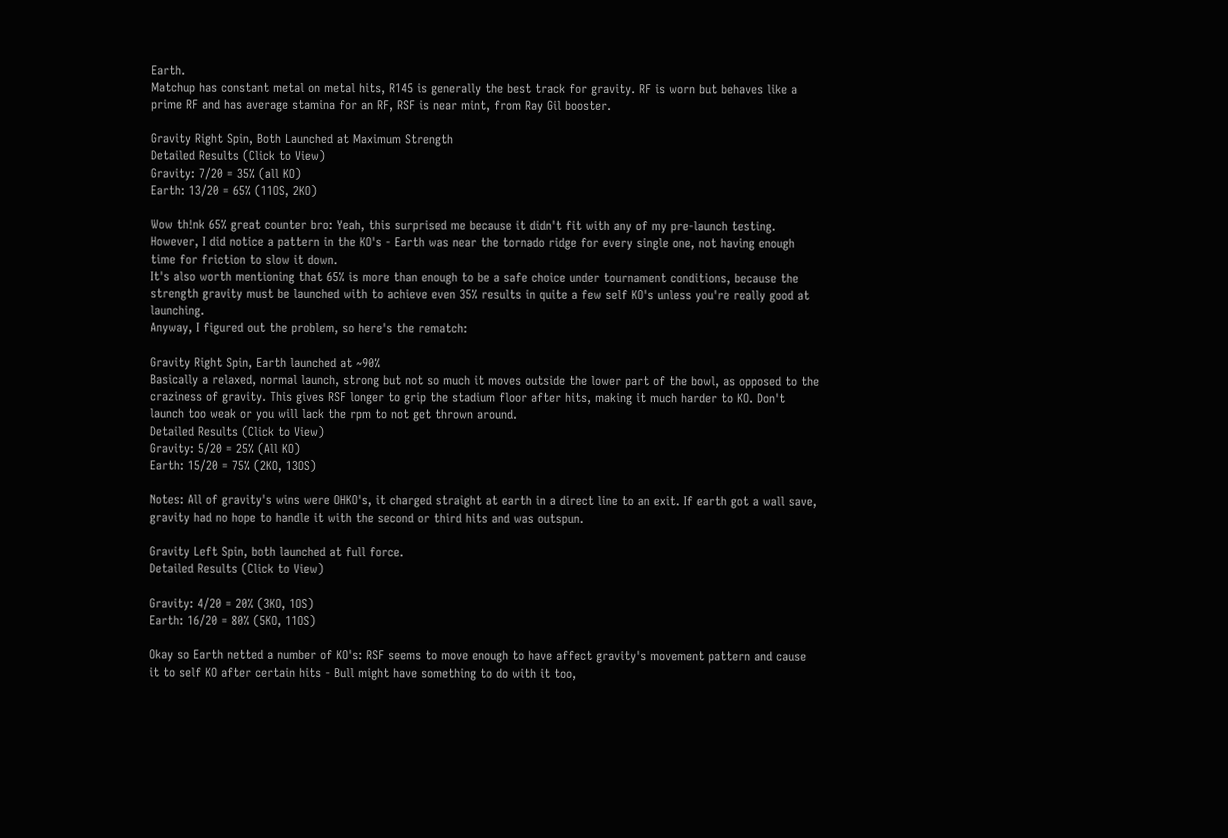Earth.
Matchup has constant metal on metal hits, R145 is generally the best track for gravity. RF is worn but behaves like a prime RF and has average stamina for an RF, RSF is near mint, from Ray Gil booster.

Gravity Right Spin, Both Launched at Maximum Strength
Detailed Results (Click to View)
Gravity: 7/20 = 35% (all KO)
Earth: 13/20 = 65% (11OS, 2KO)

Wow th!nk 65% great counter bro: Yeah, this surprised me because it didn't fit with any of my pre-launch testing. However, I did notice a pattern in the KO's - Earth was near the tornado ridge for every single one, not having enough time for friction to slow it down.
It's also worth mentioning that 65% is more than enough to be a safe choice under tournament conditions, because the strength gravity must be launched with to achieve even 35% results in quite a few self KO's unless you're really good at launching.
Anyway, I figured out the problem, so here's the rematch:

Gravity Right Spin, Earth launched at ~90%
Basically a relaxed, normal launch, strong but not so much it moves outside the lower part of the bowl, as opposed to the craziness of gravity. This gives RSF longer to grip the stadium floor after hits, making it much harder to KO. Don't launch too weak or you will lack the rpm to not get thrown around.
Detailed Results (Click to View)
Gravity: 5/20 = 25% (All KO)
Earth: 15/20 = 75% (2KO, 13OS)

Notes: All of gravity's wins were OHKO's, it charged straight at earth in a direct line to an exit. If earth got a wall save, gravity had no hope to handle it with the second or third hits and was outspun.

Gravity Left Spin, both launched at full force.
Detailed Results (Click to View)

Gravity: 4/20 = 20% (3KO, 1OS)
Earth: 16/20 = 80% (5KO, 11OS)

Okay so Earth netted a number of KO's: RSF seems to move enough to have affect gravity's movement pattern and cause it to self KO after certain hits - Bull might have something to do with it too,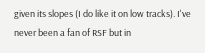given its slopes (I do like it on low tracks). I've never been a fan of RSF but in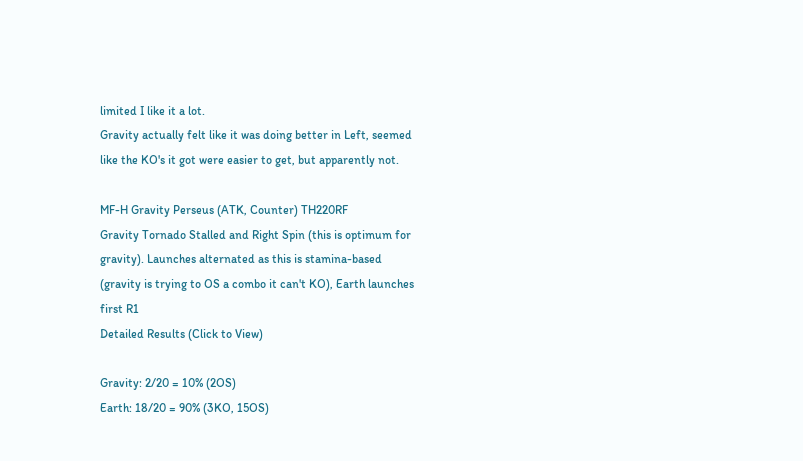limited I like it a lot.
Gravity actually felt like it was doing better in Left, seemed like the KO's it got were easier to get, but apparently not.

MF-H Gravity Perseus (ATK, Counter) TH220RF
Gravity Tornado Stalled and Right Spin (this is optimum for gravity). Launches alternated as this is stamina-based (gravity is trying to OS a combo it can't KO), Earth launches first R1
Detailed Results (Click to View)

Gravity: 2/20 = 10% (2OS)
Earth: 18/20 = 90% (3KO, 15OS)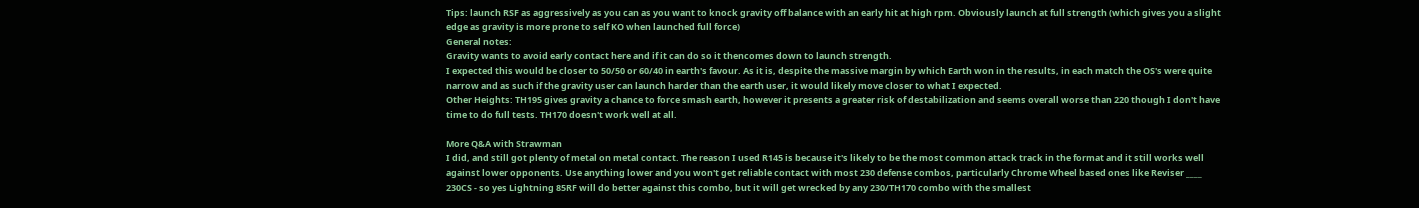Tips: launch RSF as aggressively as you can as you want to knock gravity off balance with an early hit at high rpm. Obviously launch at full strength (which gives you a slight edge as gravity is more prone to self KO when launched full force)
General notes:
Gravity wants to avoid early contact here and if it can do so it thencomes down to launch strength.
I expected this would be closer to 50/50 or 60/40 in earth's favour. As it is, despite the massive margin by which Earth won in the results, in each match the OS's were quite narrow and as such if the gravity user can launch harder than the earth user, it would likely move closer to what I expected.
Other Heights: TH195 gives gravity a chance to force smash earth, however it presents a greater risk of destabilization and seems overall worse than 220 though I don't have time to do full tests. TH170 doesn't work well at all.

More Q&A with Strawman
I did, and still got plenty of metal on metal contact. The reason I used R145 is because it's likely to be the most common attack track in the format and it still works well against lower opponents. Use anything lower and you won't get reliable contact with most 230 defense combos, particularly Chrome Wheel based ones like Reviser ____ 230CS - so yes Lightning 85RF will do better against this combo, but it will get wrecked by any 230/TH170 combo with the smallest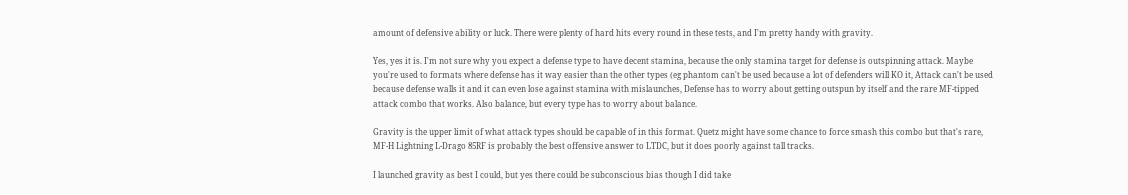amount of defensive ability or luck. There were plenty of hard hits every round in these tests, and I'm pretty handy with gravity.

Yes, yes it is. I'm not sure why you expect a defense type to have decent stamina, because the only stamina target for defense is outspinning attack. Maybe you're used to formats where defense has it way easier than the other types (eg phantom can't be used because a lot of defenders will KO it, Attack can't be used because defense walls it and it can even lose against stamina with mislaunches, Defense has to worry about getting outspun by itself and the rare MF-tipped attack combo that works. Also balance, but every type has to worry about balance.

Gravity is the upper limit of what attack types should be capable of in this format. Quetz might have some chance to force smash this combo but that's rare, MF-H Lightning L-Drago 85RF is probably the best offensive answer to LTDC, but it does poorly against tall tracks.

I launched gravity as best I could, but yes there could be subconscious bias though I did take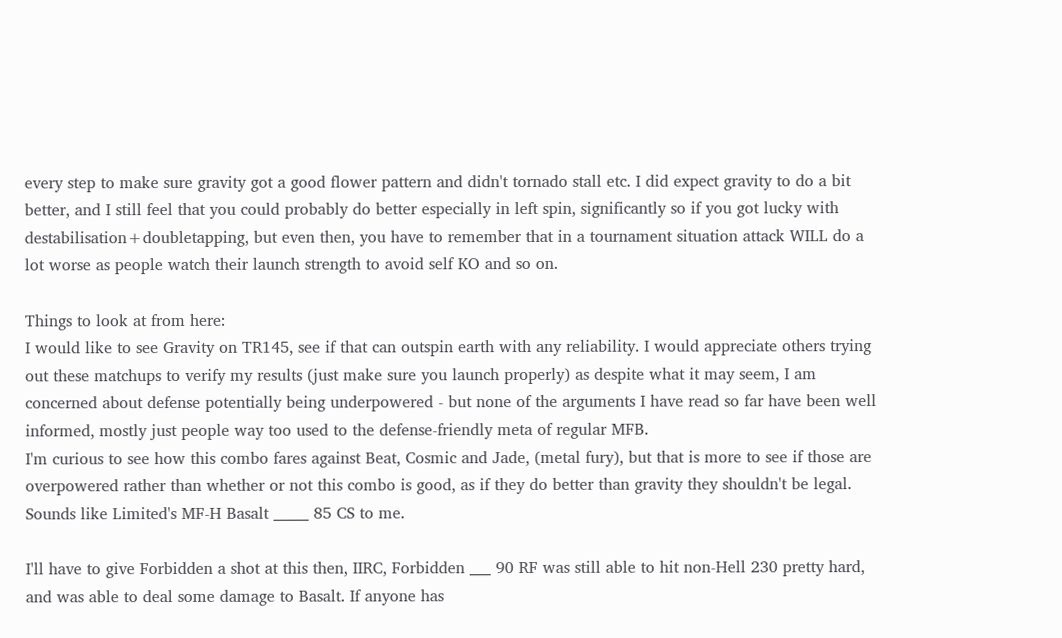every step to make sure gravity got a good flower pattern and didn't tornado stall etc. I did expect gravity to do a bit better, and I still feel that you could probably do better especially in left spin, significantly so if you got lucky with destabilisation+doubletapping, but even then, you have to remember that in a tournament situation attack WILL do a lot worse as people watch their launch strength to avoid self KO and so on.

Things to look at from here:
I would like to see Gravity on TR145, see if that can outspin earth with any reliability. I would appreciate others trying out these matchups to verify my results (just make sure you launch properly) as despite what it may seem, I am concerned about defense potentially being underpowered - but none of the arguments I have read so far have been well informed, mostly just people way too used to the defense-friendly meta of regular MFB.
I'm curious to see how this combo fares against Beat, Cosmic and Jade, (metal fury), but that is more to see if those are overpowered rather than whether or not this combo is good, as if they do better than gravity they shouldn't be legal.
Sounds like Limited's MF-H Basalt _____ 85 CS to me.

I'll have to give Forbidden a shot at this then, IIRC, Forbidden ___ 90 RF was still able to hit non-Hell 230 pretty hard, and was able to deal some damage to Basalt. If anyone has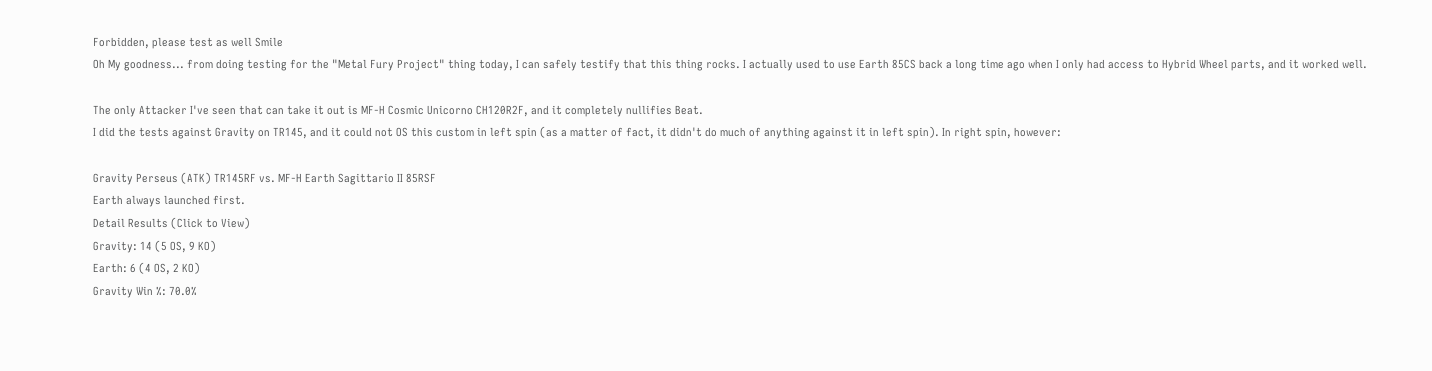Forbidden, please test as well Smile
Oh My goodness... from doing testing for the "Metal Fury Project" thing today, I can safely testify that this thing rocks. I actually used to use Earth 85CS back a long time ago when I only had access to Hybrid Wheel parts, and it worked well.

The only Attacker I've seen that can take it out is MF-H Cosmic Unicorno CH120R2F, and it completely nullifies Beat.
I did the tests against Gravity on TR145, and it could not OS this custom in left spin (as a matter of fact, it didn't do much of anything against it in left spin). In right spin, however:

Gravity Perseus (ATK) TR145RF vs. MF-H Earth Sagittario II 85RSF
Earth always launched first.
Detail Results (Click to View)
Gravity: 14 (5 OS, 9 KO)
Earth: 6 (4 OS, 2 KO)
Gravity Win %: 70.0%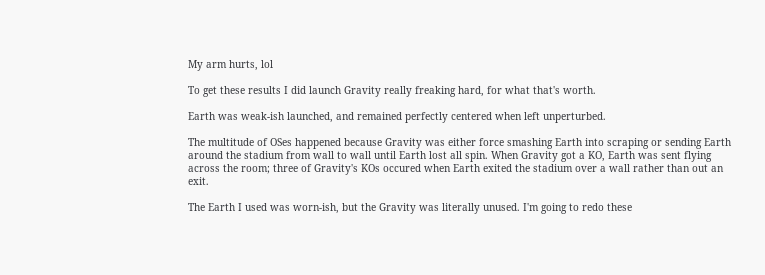My arm hurts, lol

To get these results I did launch Gravity really freaking hard, for what that's worth.

Earth was weak-ish launched, and remained perfectly centered when left unperturbed.

The multitude of OSes happened because Gravity was either force smashing Earth into scraping or sending Earth around the stadium from wall to wall until Earth lost all spin. When Gravity got a KO, Earth was sent flying across the room; three of Gravity's KOs occured when Earth exited the stadium over a wall rather than out an exit.

The Earth I used was worn-ish, but the Gravity was literally unused. I'm going to redo these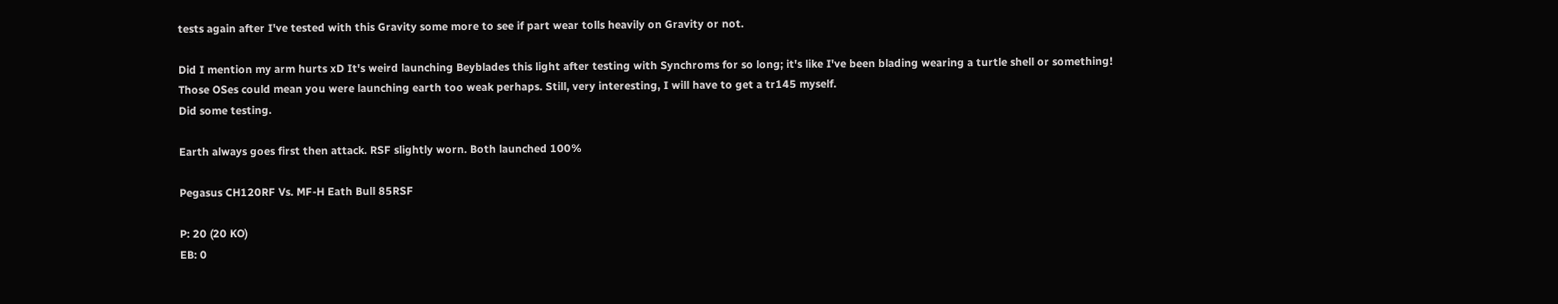tests again after I've tested with this Gravity some more to see if part wear tolls heavily on Gravity or not.

Did I mention my arm hurts xD It's weird launching Beyblades this light after testing with Synchroms for so long; it's like I've been blading wearing a turtle shell or something!
Those OSes could mean you were launching earth too weak perhaps. Still, very interesting, I will have to get a tr145 myself.
Did some testing.

Earth always goes first then attack. RSF slightly worn. Both launched 100%

Pegasus CH120RF Vs. MF-H Eath Bull 85RSF

P: 20 (20 KO)
EB: 0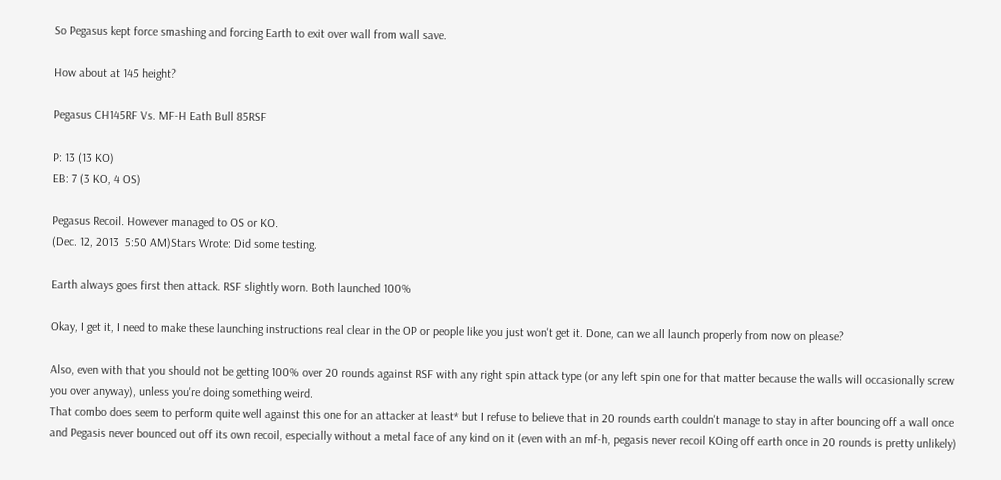So Pegasus kept force smashing and forcing Earth to exit over wall from wall save.

How about at 145 height?

Pegasus CH145RF Vs. MF-H Eath Bull 85RSF

P: 13 (13 KO)
EB: 7 (3 KO, 4 OS)

Pegasus Recoil. However managed to OS or KO.
(Dec. 12, 2013  5:50 AM)Stars Wrote: Did some testing.

Earth always goes first then attack. RSF slightly worn. Both launched 100%

Okay, I get it, I need to make these launching instructions real clear in the OP or people like you just won't get it. Done, can we all launch properly from now on please?

Also, even with that you should not be getting 100% over 20 rounds against RSF with any right spin attack type (or any left spin one for that matter because the walls will occasionally screw you over anyway), unless you're doing something weird.
That combo does seem to perform quite well against this one for an attacker at least* but I refuse to believe that in 20 rounds earth couldn't manage to stay in after bouncing off a wall once and Pegasis never bounced out off its own recoil, especially without a metal face of any kind on it (even with an mf-h, pegasis never recoil KOing off earth once in 20 rounds is pretty unlikely)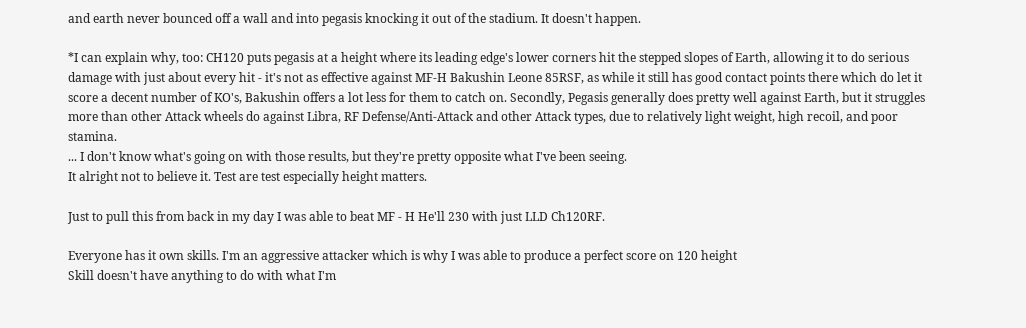and earth never bounced off a wall and into pegasis knocking it out of the stadium. It doesn't happen.

*I can explain why, too: CH120 puts pegasis at a height where its leading edge's lower corners hit the stepped slopes of Earth, allowing it to do serious damage with just about every hit - it's not as effective against MF-H Bakushin Leone 85RSF, as while it still has good contact points there which do let it score a decent number of KO's, Bakushin offers a lot less for them to catch on. Secondly, Pegasis generally does pretty well against Earth, but it struggles more than other Attack wheels do against Libra, RF Defense/Anti-Attack and other Attack types, due to relatively light weight, high recoil, and poor stamina.
... I don't know what's going on with those results, but they're pretty opposite what I've been seeing.
It alright not to believe it. Test are test especially height matters.

Just to pull this from back in my day I was able to beat MF - H He'll 230 with just LLD Ch120RF.

Everyone has it own skills. I'm an aggressive attacker which is why I was able to produce a perfect score on 120 height
Skill doesn't have anything to do with what I'm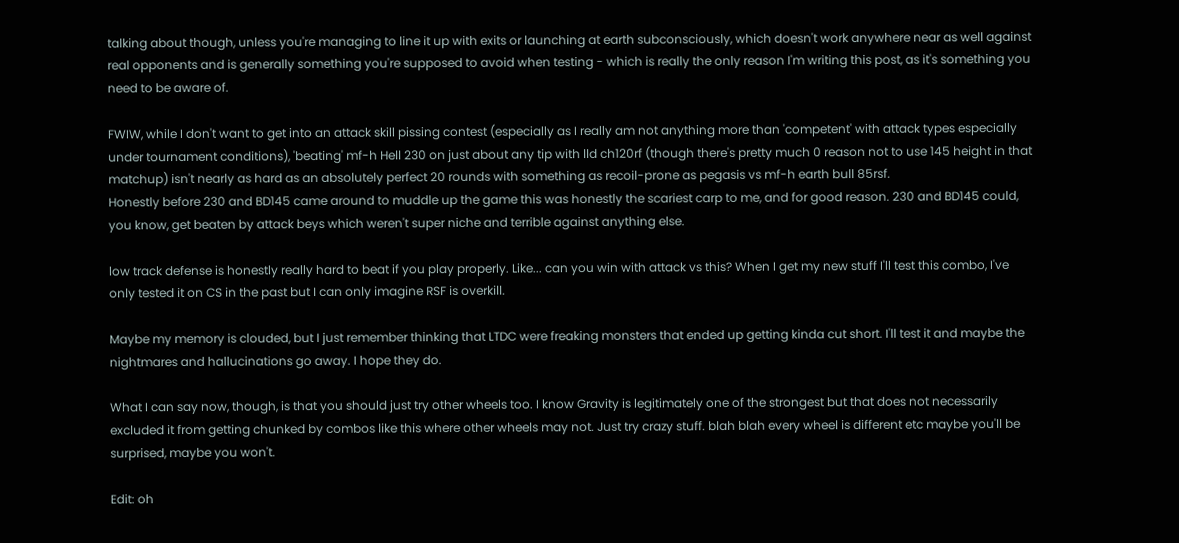talking about though, unless you're managing to line it up with exits or launching at earth subconsciously, which doesn't work anywhere near as well against real opponents and is generally something you're supposed to avoid when testing - which is really the only reason I'm writing this post, as it's something you need to be aware of.

FWIW, while I don't want to get into an attack skill pissing contest (especially as I really am not anything more than 'competent' with attack types especially under tournament conditions), 'beating' mf-h Hell 230 on just about any tip with lld ch120rf (though there's pretty much 0 reason not to use 145 height in that matchup) isn't nearly as hard as an absolutely perfect 20 rounds with something as recoil-prone as pegasis vs mf-h earth bull 85rsf.
Honestly before 230 and BD145 came around to muddle up the game this was honestly the scariest carp to me, and for good reason. 230 and BD145 could, you know, get beaten by attack beys which weren't super niche and terrible against anything else.

low track defense is honestly really hard to beat if you play properly. Like... can you win with attack vs this? When I get my new stuff I'll test this combo, I've only tested it on CS in the past but I can only imagine RSF is overkill.

Maybe my memory is clouded, but I just remember thinking that LTDC were freaking monsters that ended up getting kinda cut short. I'll test it and maybe the nightmares and hallucinations go away. I hope they do.

What I can say now, though, is that you should just try other wheels too. I know Gravity is legitimately one of the strongest but that does not necessarily excluded it from getting chunked by combos like this where other wheels may not. Just try crazy stuff. blah blah every wheel is different etc maybe you'll be surprised, maybe you won't.

Edit: oh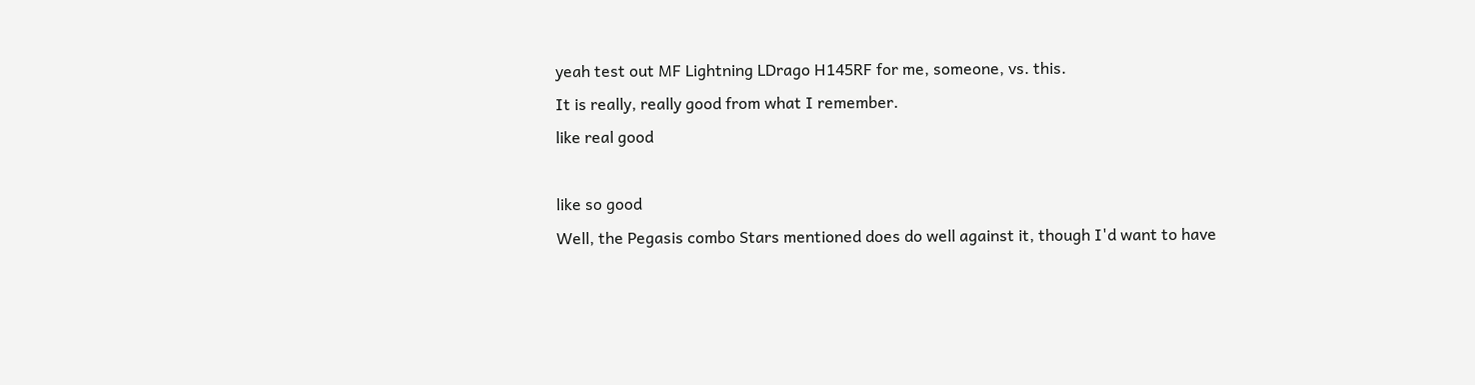yeah test out MF Lightning LDrago H145RF for me, someone, vs. this.
It is really, really good from what I remember.
like real good

like so good
Well, the Pegasis combo Stars mentioned does do well against it, though I'd want to have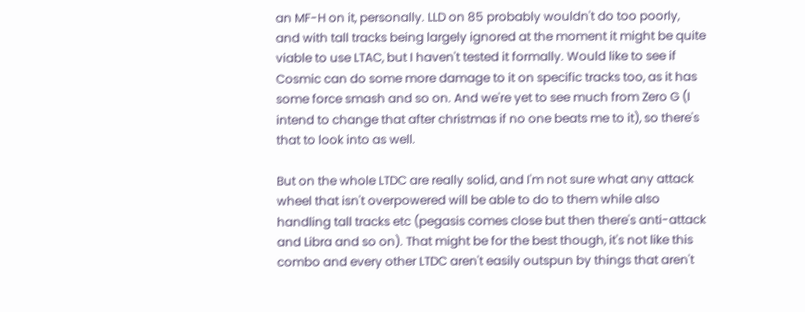an MF-H on it, personally. LLD on 85 probably wouldn't do too poorly, and with tall tracks being largely ignored at the moment it might be quite viable to use LTAC, but I haven't tested it formally. Would like to see if Cosmic can do some more damage to it on specific tracks too, as it has some force smash and so on. And we're yet to see much from Zero G (I intend to change that after christmas if no one beats me to it), so there's that to look into as well.

But on the whole LTDC are really solid, and I'm not sure what any attack wheel that isn't overpowered will be able to do to them while also handling tall tracks etc (pegasis comes close but then there's anti-attack and Libra and so on). That might be for the best though, it's not like this combo and every other LTDC aren't easily outspun by things that aren't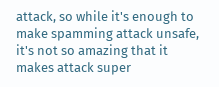attack, so while it's enough to make spamming attack unsafe, it's not so amazing that it makes attack super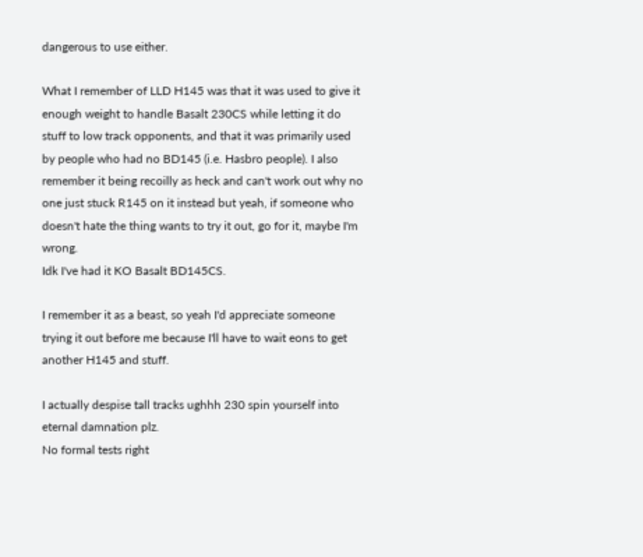dangerous to use either.

What I remember of LLD H145 was that it was used to give it enough weight to handle Basalt 230CS while letting it do stuff to low track opponents, and that it was primarily used by people who had no BD145 (i.e. Hasbro people). I also remember it being recoilly as heck and can't work out why no one just stuck R145 on it instead but yeah, if someone who doesn't hate the thing wants to try it out, go for it, maybe I'm wrong.
Idk I've had it KO Basalt BD145CS.

I remember it as a beast, so yeah I'd appreciate someone trying it out before me because I'll have to wait eons to get another H145 and stuff.

I actually despise tall tracks ughhh 230 spin yourself into eternal damnation plz.
No formal tests right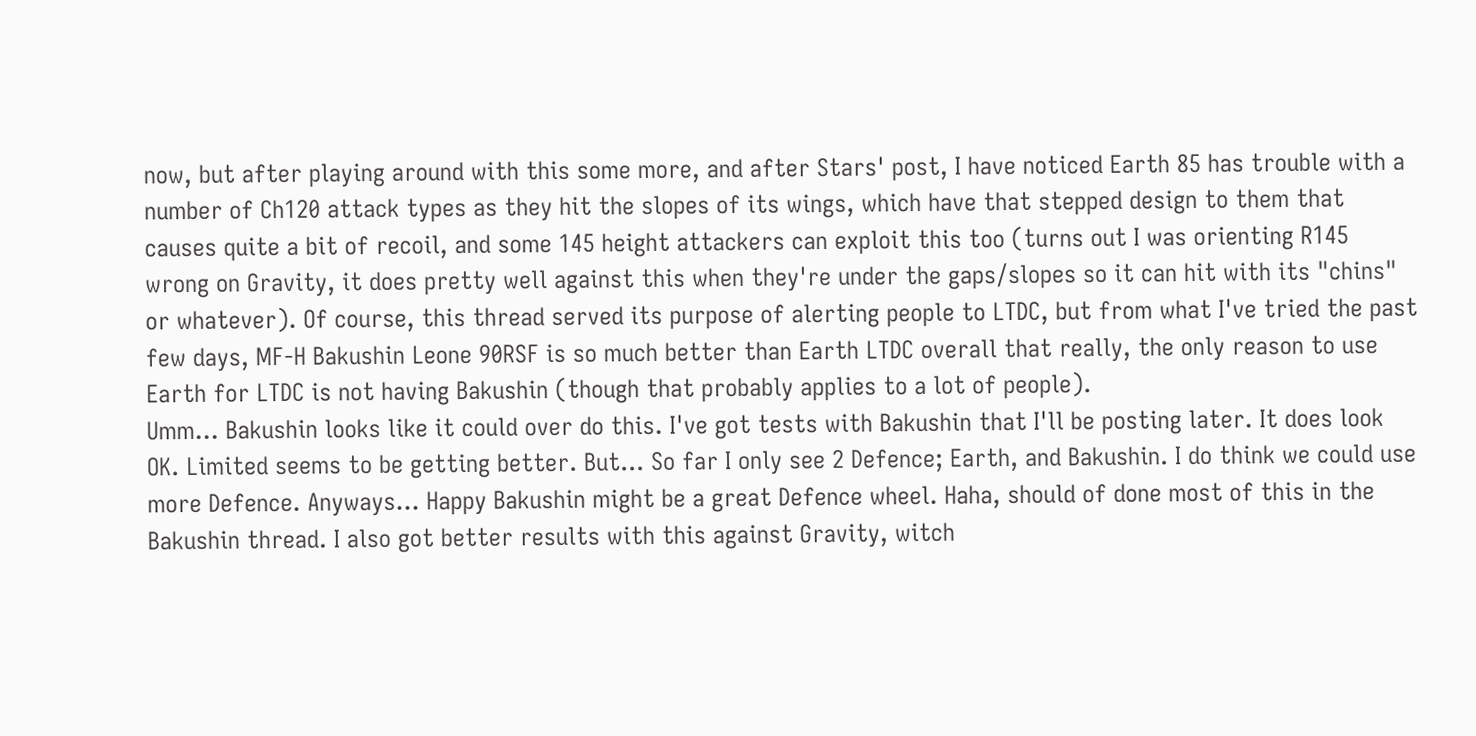now, but after playing around with this some more, and after Stars' post, I have noticed Earth 85 has trouble with a number of Ch120 attack types as they hit the slopes of its wings, which have that stepped design to them that causes quite a bit of recoil, and some 145 height attackers can exploit this too (turns out I was orienting R145 wrong on Gravity, it does pretty well against this when they're under the gaps/slopes so it can hit with its "chins" or whatever). Of course, this thread served its purpose of alerting people to LTDC, but from what I've tried the past few days, MF-H Bakushin Leone 90RSF is so much better than Earth LTDC overall that really, the only reason to use Earth for LTDC is not having Bakushin (though that probably applies to a lot of people).
Umm... Bakushin looks like it could over do this. I've got tests with Bakushin that I'll be posting later. It does look OK. Limited seems to be getting better. But... So far I only see 2 Defence; Earth, and Bakushin. I do think we could use more Defence. Anyways... Happy Bakushin might be a great Defence wheel. Haha, should of done most of this in the Bakushin thread. I also got better results with this against Gravity, witch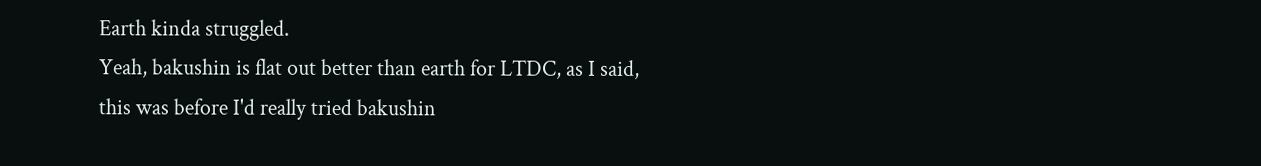Earth kinda struggled.
Yeah, bakushin is flat out better than earth for LTDC, as I said, this was before I'd really tried bakushin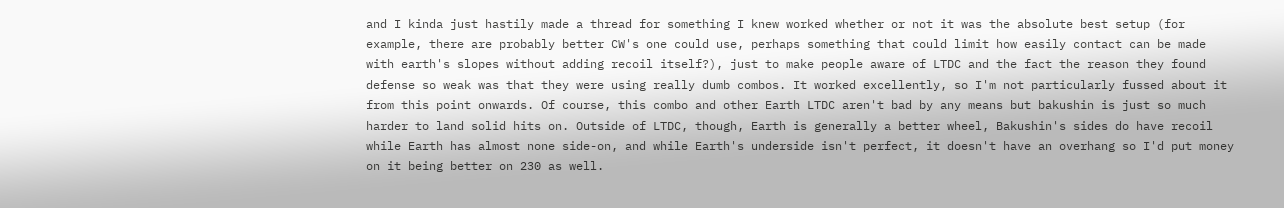and I kinda just hastily made a thread for something I knew worked whether or not it was the absolute best setup (for example, there are probably better CW's one could use, perhaps something that could limit how easily contact can be made with earth's slopes without adding recoil itself?), just to make people aware of LTDC and the fact the reason they found defense so weak was that they were using really dumb combos. It worked excellently, so I'm not particularly fussed about it from this point onwards. Of course, this combo and other Earth LTDC aren't bad by any means but bakushin is just so much harder to land solid hits on. Outside of LTDC, though, Earth is generally a better wheel, Bakushin's sides do have recoil while Earth has almost none side-on, and while Earth's underside isn't perfect, it doesn't have an overhang so I'd put money on it being better on 230 as well.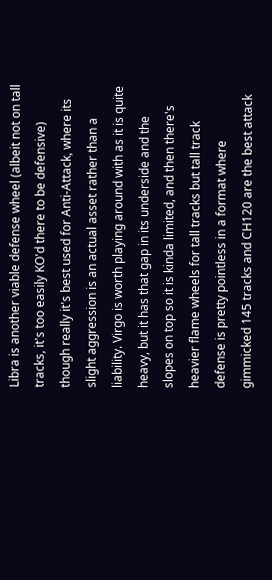Libra is another viable defense wheel (albeit not on tall tracks, it's too easily KO'd there to be defensive) though really it's best used for Anti-Attack, where its slight aggression is an actual asset rather than a liability. Virgo is worth playing around with as it is quite heavy, but it has that gap in its underside and the slopes on top so it is kinda limited, and then there's heavier flame wheels for tall tracks but tall track defense is pretty pointless in a format where gimmicked 145 tracks and CH120 are the best attack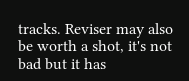tracks. Reviser may also be worth a shot, it's not bad but it has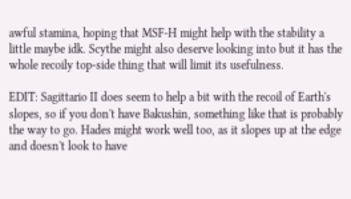awful stamina, hoping that MSF-H might help with the stability a little maybe idk. Scythe might also deserve looking into but it has the whole recoily top-side thing that will limit its usefulness.

EDIT: Sagittario II does seem to help a bit with the recoil of Earth's slopes, so if you don't have Bakushin, something like that is probably the way to go. Hades might work well too, as it slopes up at the edge and doesn't look to have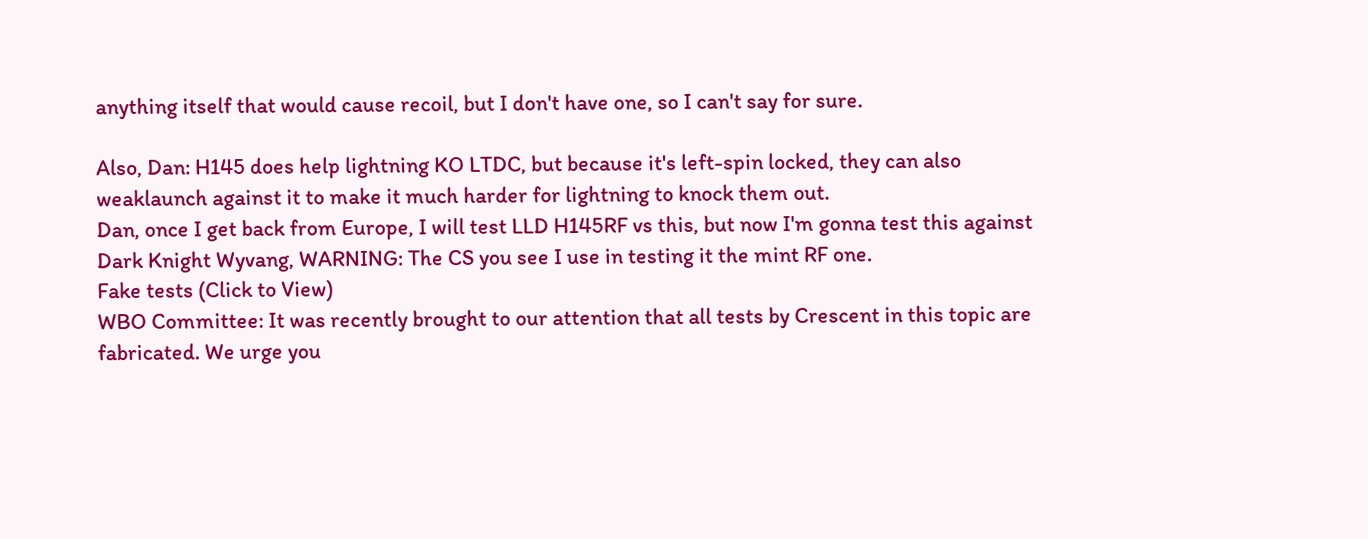anything itself that would cause recoil, but I don't have one, so I can't say for sure.

Also, Dan: H145 does help lightning KO LTDC, but because it's left-spin locked, they can also weaklaunch against it to make it much harder for lightning to knock them out.
Dan, once I get back from Europe, I will test LLD H145RF vs this, but now I'm gonna test this against Dark Knight Wyvang, WARNING: The CS you see I use in testing it the mint RF one.
Fake tests (Click to View)
WBO Committee: It was recently brought to our attention that all tests by Crescent in this topic are fabricated. We urge you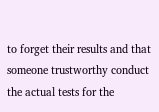to forget their results and that someone trustworthy conduct the actual tests for the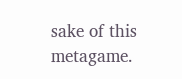sake of this metagame.